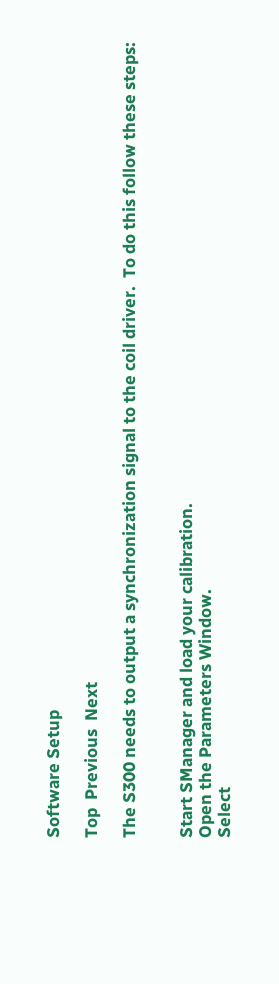Software Setup

Top  Previous  Next

The S300 needs to output a synchronization signal to the coil driver.  To do this follow these steps:


Start SManager and load your calibration.
Open the Parameters Window.
Select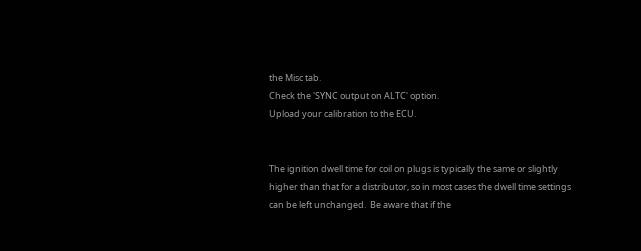the Misc tab.
Check the 'SYNC output on ALTC' option.
Upload your calibration to the ECU.


The ignition dwell time for coil on plugs is typically the same or slightly higher than that for a distributor, so in most cases the dwell time settings can be left unchanged.  Be aware that if the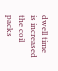dwell time is increased the coil packs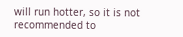will run hotter, so it is not recommended to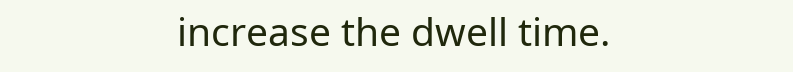increase the dwell time.